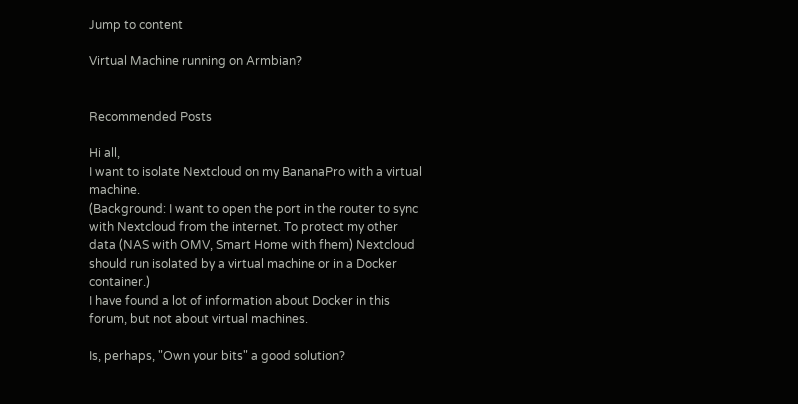Jump to content

Virtual Machine running on Armbian?


Recommended Posts

Hi all,
I want to isolate Nextcloud on my BananaPro with a virtual machine.
(Background: I want to open the port in the router to sync with Nextcloud from the internet. To protect my other data (NAS with OMV, Smart Home with fhem) Nextcloud should run isolated by a virtual machine or in a Docker container.)
I have found a lot of information about Docker in this forum, but not about virtual machines.

Is, perhaps, "Own your bits" a good solution?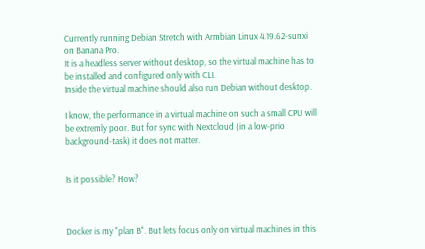Currently running Debian Stretch with Armbian Linux 4.19.62-sunxi on Banana Pro.
It is a headless server without desktop, so the virtual machine has to be installed and configured only with CLI.
Inside the virtual machine should also run Debian without desktop.

I know, the performance in a virtual machine on such a small CPU will be extremly poor. But for sync with Nextcloud (in a low-prio background-task) it does not matter.


Is it possible? How?



Docker is my "plan B". But lets focus only on virtual machines in this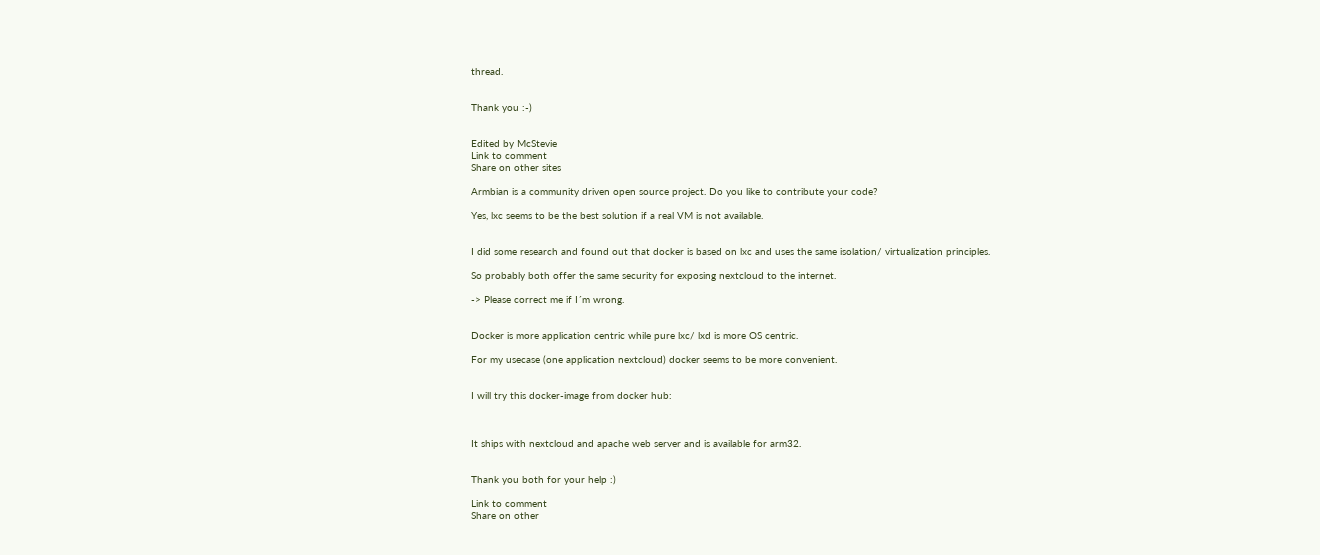thread.


Thank you :-)


Edited by McStevie
Link to comment
Share on other sites

Armbian is a community driven open source project. Do you like to contribute your code?

Yes, lxc seems to be the best solution if a real VM is not available.


I did some research and found out that docker is based on lxc and uses the same isolation/ virtualization principles.

So probably both offer the same security for exposing nextcloud to the internet.

-> Please correct me if I´m wrong.


Docker is more application centric while pure lxc/ lxd is more OS centric.

For my usecase (one application nextcloud) docker seems to be more convenient.


I will try this docker-image from docker hub:



It ships with nextcloud and apache web server and is available for arm32.


Thank you both for your help :)

Link to comment
Share on other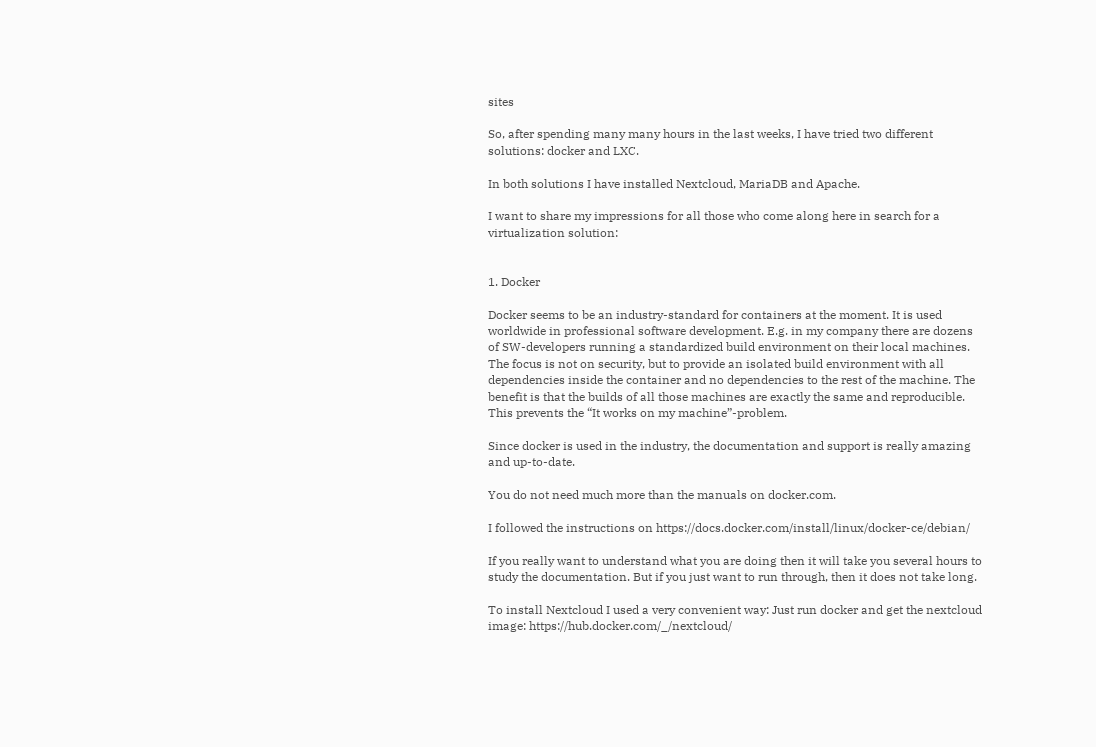sites

So, after spending many many hours in the last weeks, I have tried two different solutions: docker and LXC.

In both solutions I have installed Nextcloud, MariaDB and Apache.

I want to share my impressions for all those who come along here in search for a virtualization solution:


1. Docker

Docker seems to be an industry-standard for containers at the moment. It is used worldwide in professional software development. E.g. in my company there are dozens of SW-developers running a standardized build environment on their local machines. The focus is not on security, but to provide an isolated build environment with all dependencies inside the container and no dependencies to the rest of the machine. The benefit is that the builds of all those machines are exactly the same and reproducible. This prevents the “It works on my machine”-problem.

Since docker is used in the industry, the documentation and support is really amazing and up-to-date.

You do not need much more than the manuals on docker.com.

I followed the instructions on https://docs.docker.com/install/linux/docker-ce/debian/

If you really want to understand what you are doing then it will take you several hours to study the documentation. But if you just want to run through, then it does not take long.

To install Nextcloud I used a very convenient way: Just run docker and get the nextcloud image: https://hub.docker.com/_/nextcloud/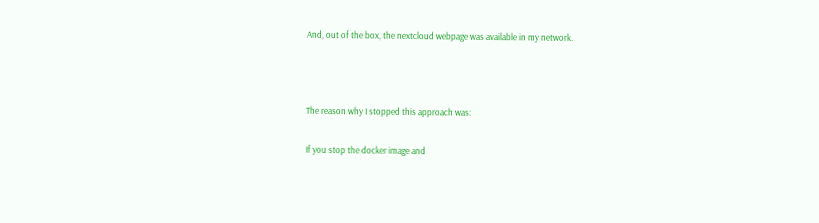And, out of the box, the nextcloud webpage was available in my network.



The reason why I stopped this approach was:

If you stop the docker image and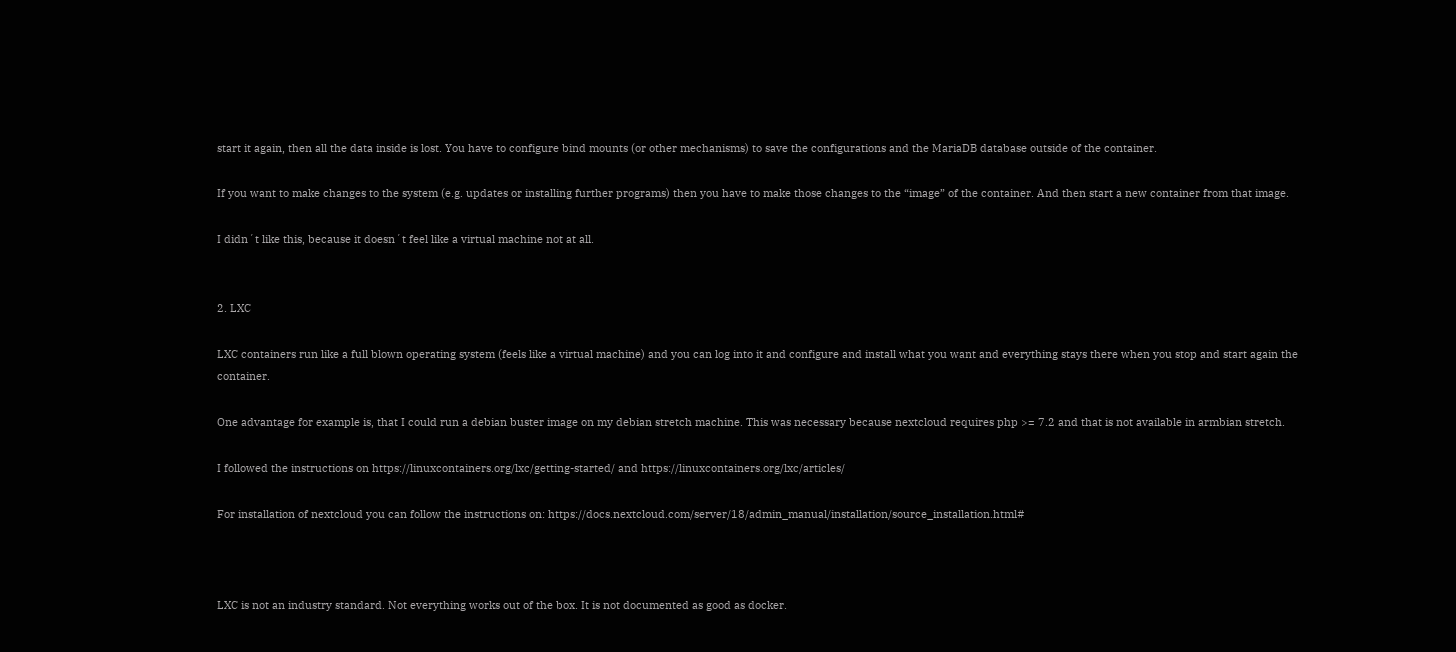start it again, then all the data inside is lost. You have to configure bind mounts (or other mechanisms) to save the configurations and the MariaDB database outside of the container.

If you want to make changes to the system (e.g. updates or installing further programs) then you have to make those changes to the “image” of the container. And then start a new container from that image.

I didn´t like this, because it doesn´t feel like a virtual machine not at all.


2. LXC

LXC containers run like a full blown operating system (feels like a virtual machine) and you can log into it and configure and install what you want and everything stays there when you stop and start again the container.

One advantage for example is, that I could run a debian buster image on my debian stretch machine. This was necessary because nextcloud requires php >= 7.2 and that is not available in armbian stretch.

I followed the instructions on https://linuxcontainers.org/lxc/getting-started/ and https://linuxcontainers.org/lxc/articles/

For installation of nextcloud you can follow the instructions on: https://docs.nextcloud.com/server/18/admin_manual/installation/source_installation.html#



LXC is not an industry standard. Not everything works out of the box. It is not documented as good as docker.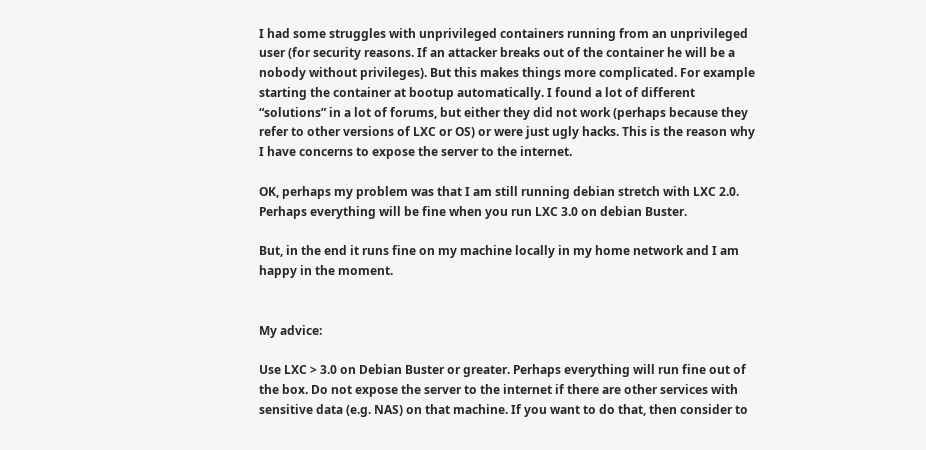I had some struggles with unprivileged containers running from an unprivileged user (for security reasons. If an attacker breaks out of the container he will be a nobody without privileges). But this makes things more complicated. For example starting the container at bootup automatically. I found a lot of different “solutions” in a lot of forums, but either they did not work (perhaps because they refer to other versions of LXC or OS) or were just ugly hacks. This is the reason why I have concerns to expose the server to the internet.

OK, perhaps my problem was that I am still running debian stretch with LXC 2.0. Perhaps everything will be fine when you run LXC 3.0 on debian Buster.

But, in the end it runs fine on my machine locally in my home network and I am happy in the moment.


My advice:

Use LXC > 3.0 on Debian Buster or greater. Perhaps everything will run fine out of the box. Do not expose the server to the internet if there are other services with sensitive data (e.g. NAS) on that machine. If you want to do that, then consider to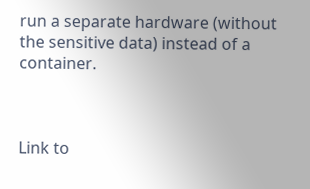run a separate hardware (without the sensitive data) instead of a container.



Link to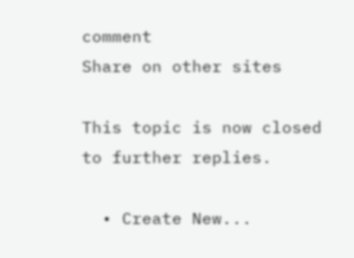comment
Share on other sites

This topic is now closed to further replies.

  • Create New...